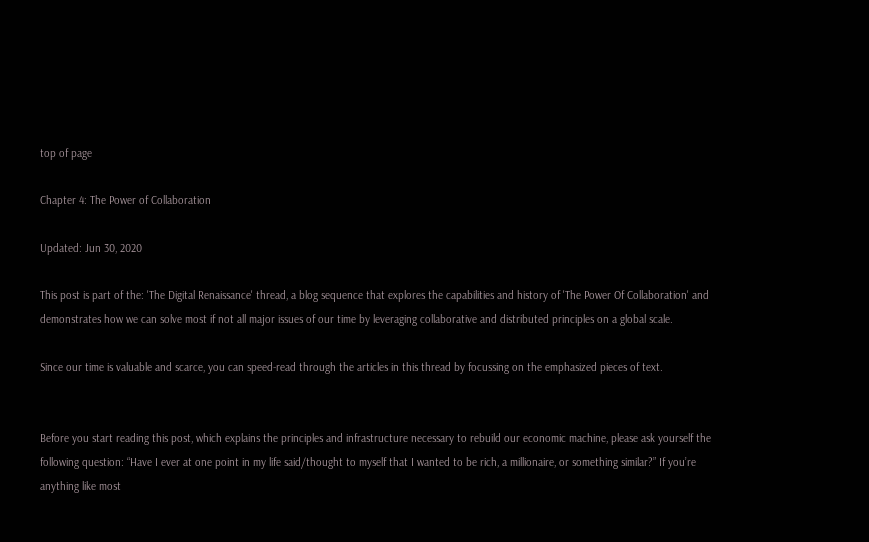top of page

Chapter 4: The Power of Collaboration

Updated: Jun 30, 2020

This post is part of the: 'The Digital Renaissance' thread, a blog sequence that explores the capabilities and history of 'The Power Of Collaboration' and demonstrates how we can solve most if not all major issues of our time by leveraging collaborative and distributed principles on a global scale.

Since our time is valuable and scarce, you can speed-read through the articles in this thread by focussing on the emphasized pieces of text.


Before you start reading this post, which explains the principles and infrastructure necessary to rebuild our economic machine, please ask yourself the following question: “Have I ever at one point in my life said/thought to myself that I wanted to be rich, a millionaire, or something similar?” If you’re anything like most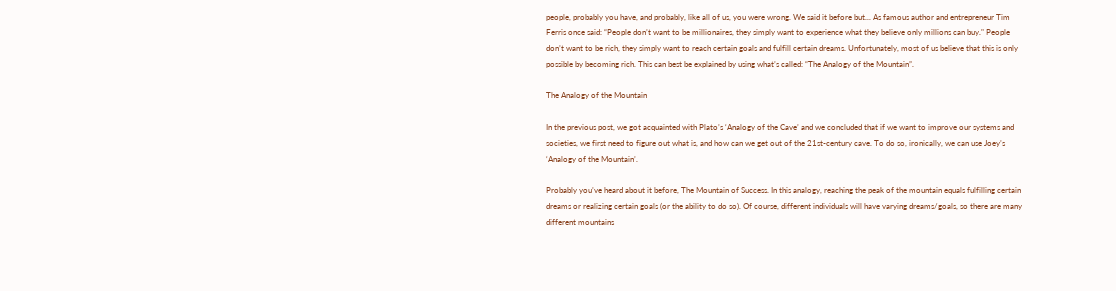people, probably you have, and probably, like all of us, you were wrong. We said it before but... As famous author and entrepreneur Tim Ferris once said: “People don’t want to be millionaires, they simply want to experience what they believe only millions can buy." People don’t want to be rich, they simply want to reach certain goals and fulfill certain dreams. Unfortunately, most of us believe that this is only possible by becoming rich. This can best be explained by using what’s called: “The Analogy of the Mountain”.

The Analogy of the Mountain

In the previous post, we got acquainted with Plato’s ‘Analogy of the Cave’ and we concluded that if we want to improve our systems and societies, we first need to figure out what is, and how can we get out of the 21st-century cave. To do so, ironically, we can use Joey’s ‘Analogy of the Mountain’.

Probably you’ve heard about it before, The Mountain of Success. In this analogy, reaching the peak of the mountain equals fulfilling certain dreams or realizing certain goals (or the ability to do so). Of course, different individuals will have varying dreams/goals, so there are many different mountains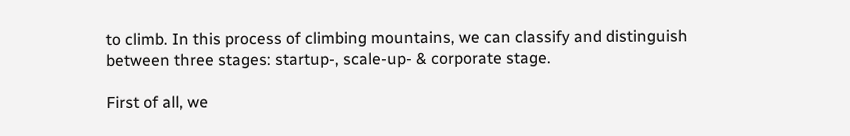to climb. In this process of climbing mountains, we can classify and distinguish between three stages: startup-, scale-up- & corporate stage.

First of all, we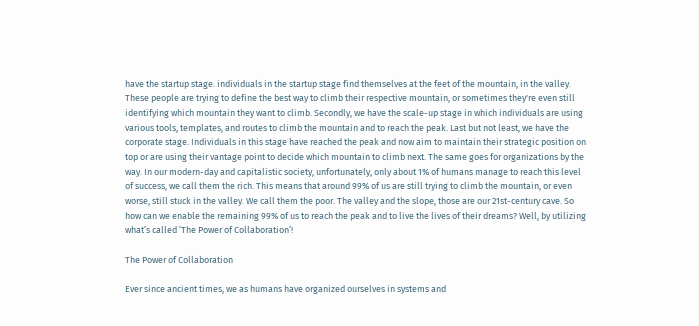have the startup stage. individuals in the startup stage find themselves at the feet of the mountain, in the valley. These people are trying to define the best way to climb their respective mountain, or sometimes they're even still identifying which mountain they want to climb. Secondly, we have the scale-up stage in which individuals are using various tools, templates, and routes to climb the mountain and to reach the peak. Last but not least, we have the corporate stage. Individuals in this stage have reached the peak and now aim to maintain their strategic position on top or are using their vantage point to decide which mountain to climb next. The same goes for organizations by the way. In our modern-day and capitalistic society, unfortunately, only about 1% of humans manage to reach this level of success, we call them the rich. This means that around 99% of us are still trying to climb the mountain, or even worse, still stuck in the valley. We call them the poor. The valley and the slope, those are our 21st-century cave. So how can we enable the remaining 99% of us to reach the peak and to live the lives of their dreams? Well, by utilizing what’s called ’The Power of Collaboration’!

The Power of Collaboration

Ever since ancient times, we as humans have organized ourselves in systems and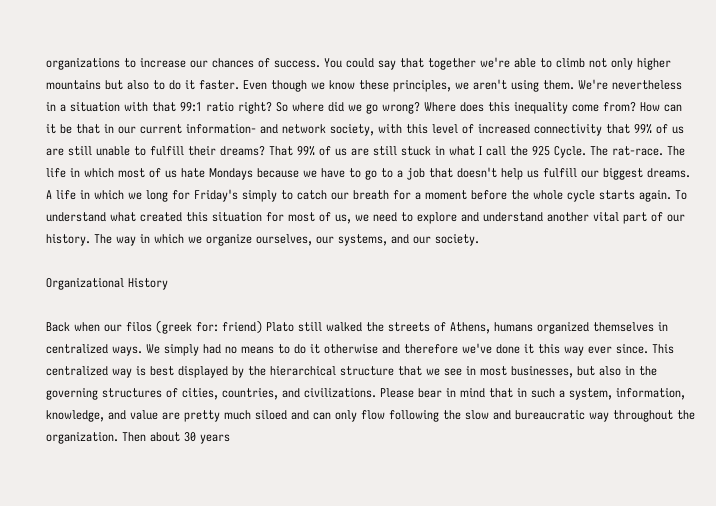organizations to increase our chances of success. You could say that together we're able to climb not only higher mountains but also to do it faster. Even though we know these principles, we aren't using them. We're nevertheless in a situation with that 99:1 ratio right? So where did we go wrong? Where does this inequality come from? How can it be that in our current information- and network society, with this level of increased connectivity that 99% of us are still unable to fulfill their dreams? That 99% of us are still stuck in what I call the 925 Cycle. The rat-race. The life in which most of us hate Mondays because we have to go to a job that doesn't help us fulfill our biggest dreams. A life in which we long for Friday's simply to catch our breath for a moment before the whole cycle starts again. To understand what created this situation for most of us, we need to explore and understand another vital part of our history. The way in which we organize ourselves, our systems, and our society.

Organizational History

Back when our filos (greek for: friend) Plato still walked the streets of Athens, humans organized themselves in centralized ways. We simply had no means to do it otherwise and therefore we've done it this way ever since. This centralized way is best displayed by the hierarchical structure that we see in most businesses, but also in the governing structures of cities, countries, and civilizations. Please bear in mind that in such a system, information, knowledge, and value are pretty much siloed and can only flow following the slow and bureaucratic way throughout the organization. Then about 30 years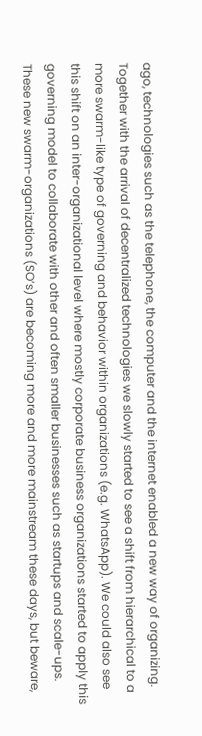ago, technologies such as the telephone, the computer and the internet enabled a new way of organizing. Together with the arrival of decentralized technologies we slowly started to see a shift from hierarchical to a more swarm-like type of governing and behavior within organizations (e.g. WhatsApp). We could also see this shift on an inter-organizational level where mostly corporate business organizations started to apply this governing model to collaborate with other and often smaller businesses such as startups and scale-ups. These new swarm-organizations (SO’s) are becoming more and more mainstream these days, but beware,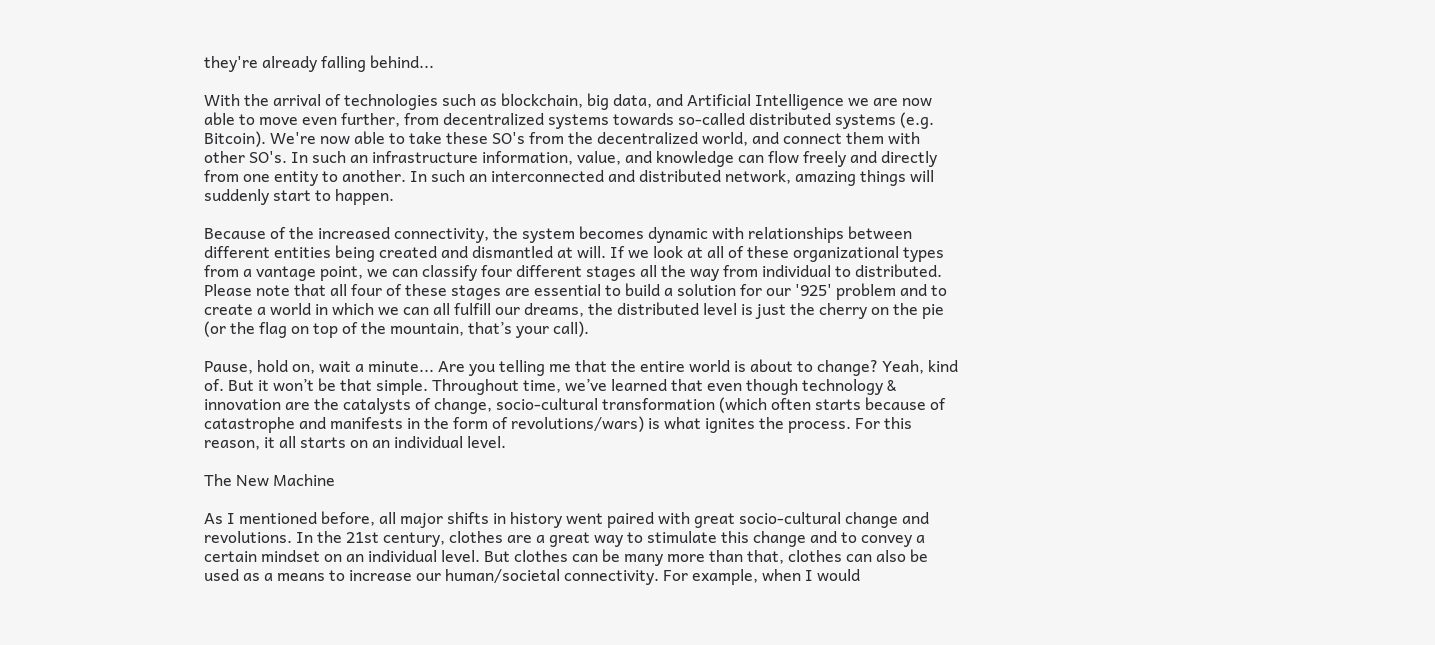they're already falling behind...

With the arrival of technologies such as blockchain, big data, and Artificial Intelligence we are now able to move even further, from decentralized systems towards so-called distributed systems (e.g. Bitcoin). We're now able to take these SO's from the decentralized world, and connect them with other SO's. In such an infrastructure information, value, and knowledge can flow freely and directly from one entity to another. In such an interconnected and distributed network, amazing things will suddenly start to happen.

Because of the increased connectivity, the system becomes dynamic with relationships between different entities being created and dismantled at will. If we look at all of these organizational types from a vantage point, we can classify four different stages all the way from individual to distributed. Please note that all four of these stages are essential to build a solution for our '925' problem and to create a world in which we can all fulfill our dreams, the distributed level is just the cherry on the pie (or the flag on top of the mountain, that’s your call).

Pause, hold on, wait a minute... Are you telling me that the entire world is about to change? Yeah, kind of. But it won’t be that simple. Throughout time, we’ve learned that even though technology & innovation are the catalysts of change, socio-cultural transformation (which often starts because of catastrophe and manifests in the form of revolutions/wars) is what ignites the process. For this reason, it all starts on an individual level.

The New Machine

As I mentioned before, all major shifts in history went paired with great socio-cultural change and revolutions. In the 21st century, clothes are a great way to stimulate this change and to convey a certain mindset on an individual level. But clothes can be many more than that, clothes can also be used as a means to increase our human/societal connectivity. For example, when I would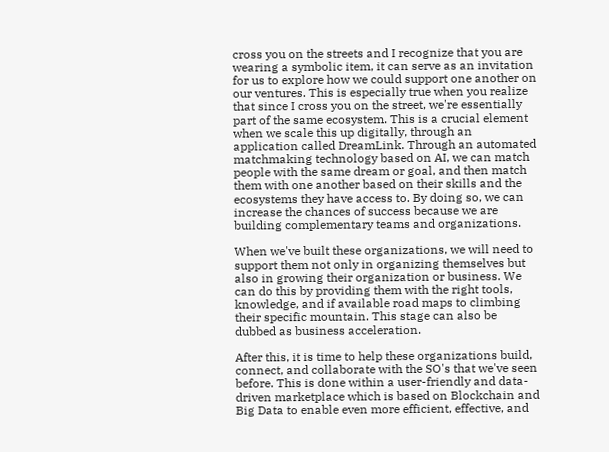cross you on the streets and I recognize that you are wearing a symbolic item, it can serve as an invitation for us to explore how we could support one another on our ventures. This is especially true when you realize that since I cross you on the street, we're essentially part of the same ecosystem. This is a crucial element when we scale this up digitally, through an application called DreamLink. Through an automated matchmaking technology based on AI, we can match people with the same dream or goal, and then match them with one another based on their skills and the ecosystems they have access to. By doing so, we can increase the chances of success because we are building complementary teams and organizations.

When we've built these organizations, we will need to support them not only in organizing themselves but also in growing their organization or business. We can do this by providing them with the right tools, knowledge, and if available road maps to climbing their specific mountain. This stage can also be dubbed as business acceleration.

After this, it is time to help these organizations build, connect, and collaborate with the SO's that we've seen before. This is done within a user-friendly and data-driven marketplace which is based on Blockchain and Big Data to enable even more efficient, effective, and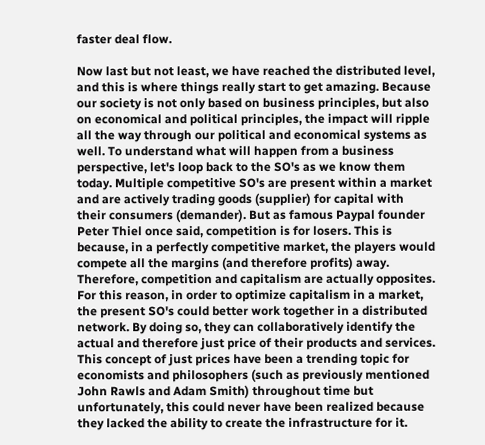faster deal flow.

Now last but not least, we have reached the distributed level, and this is where things really start to get amazing. Because our society is not only based on business principles, but also on economical and political principles, the impact will ripple all the way through our political and economical systems as well. To understand what will happen from a business perspective, let's loop back to the SO's as we know them today. Multiple competitive SO's are present within a market and are actively trading goods (supplier) for capital with their consumers (demander). But as famous Paypal founder Peter Thiel once said, competition is for losers. This is because, in a perfectly competitive market, the players would compete all the margins (and therefore profits) away. Therefore, competition and capitalism are actually opposites. For this reason, in order to optimize capitalism in a market, the present SO's could better work together in a distributed network. By doing so, they can collaboratively identify the actual and therefore just price of their products and services. This concept of just prices have been a trending topic for economists and philosophers (such as previously mentioned John Rawls and Adam Smith) throughout time but unfortunately, this could never have been realized because they lacked the ability to create the infrastructure for it.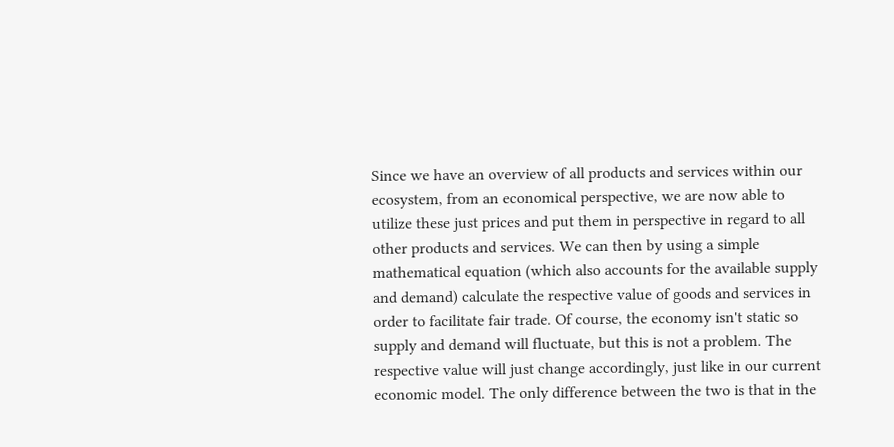Since we have an overview of all products and services within our ecosystem, from an economical perspective, we are now able to utilize these just prices and put them in perspective in regard to all other products and services. We can then by using a simple mathematical equation (which also accounts for the available supply and demand) calculate the respective value of goods and services in order to facilitate fair trade. Of course, the economy isn't static so supply and demand will fluctuate, but this is not a problem. The respective value will just change accordingly, just like in our current economic model. The only difference between the two is that in the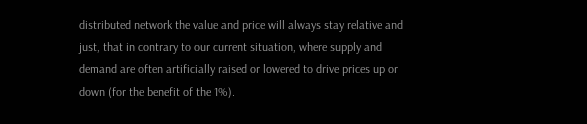distributed network the value and price will always stay relative and just, that in contrary to our current situation, where supply and demand are often artificially raised or lowered to drive prices up or down (for the benefit of the 1%).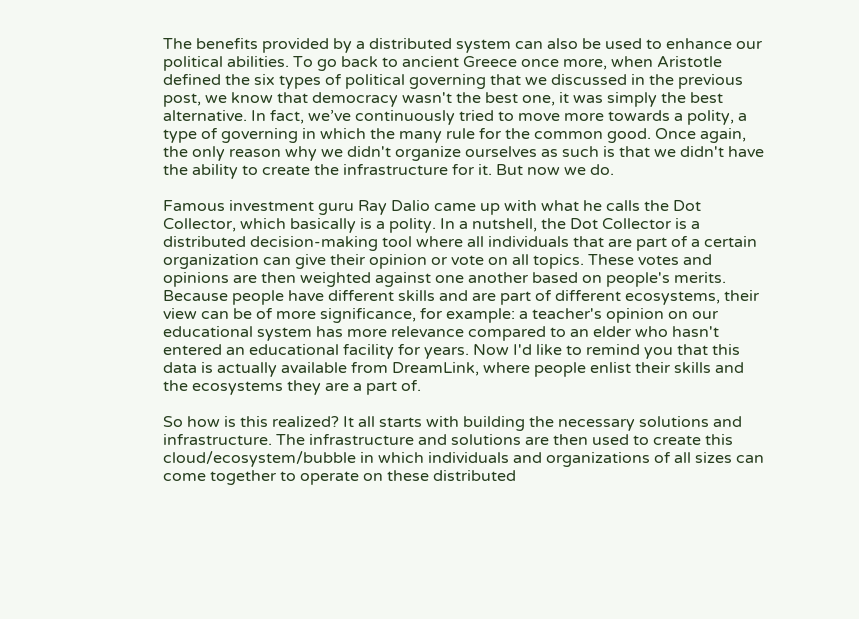The benefits provided by a distributed system can also be used to enhance our political abilities. To go back to ancient Greece once more, when Aristotle defined the six types of political governing that we discussed in the previous post, we know that democracy wasn't the best one, it was simply the best alternative. In fact, we’ve continuously tried to move more towards a polity, a type of governing in which the many rule for the common good. Once again, the only reason why we didn't organize ourselves as such is that we didn't have the ability to create the infrastructure for it. But now we do.

Famous investment guru Ray Dalio came up with what he calls the Dot Collector, which basically is a polity. In a nutshell, the Dot Collector is a distributed decision-making tool where all individuals that are part of a certain organization can give their opinion or vote on all topics. These votes and opinions are then weighted against one another based on people's merits. Because people have different skills and are part of different ecosystems, their view can be of more significance, for example: a teacher's opinion on our educational system has more relevance compared to an elder who hasn't entered an educational facility for years. Now I'd like to remind you that this data is actually available from DreamLink, where people enlist their skills and the ecosystems they are a part of.

So how is this realized? It all starts with building the necessary solutions and infrastructure. The infrastructure and solutions are then used to create this cloud/ecosystem/bubble in which individuals and organizations of all sizes can come together to operate on these distributed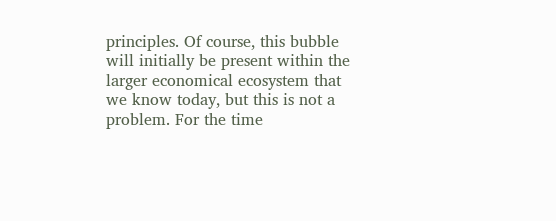principles. Of course, this bubble will initially be present within the larger economical ecosystem that we know today, but this is not a problem. For the time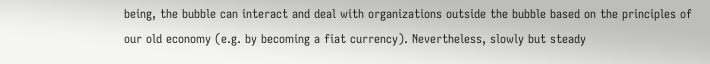being, the bubble can interact and deal with organizations outside the bubble based on the principles of our old economy (e.g. by becoming a fiat currency). Nevertheless, slowly but steady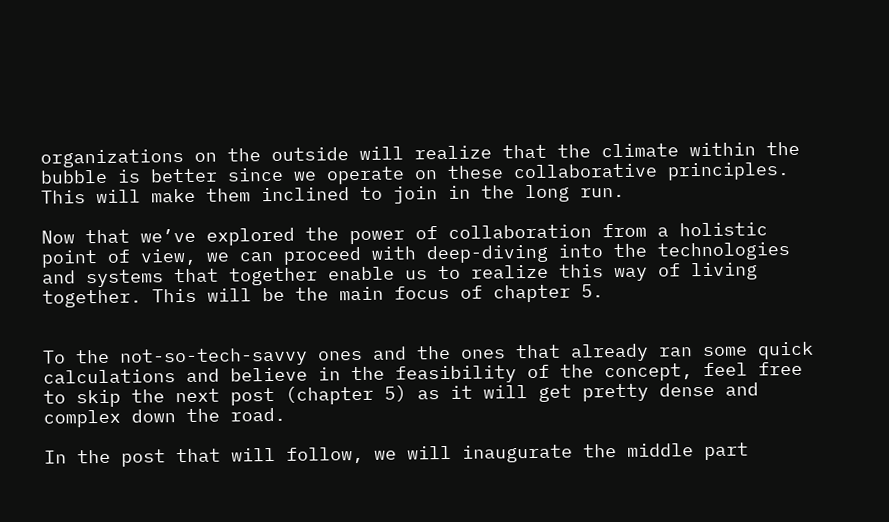organizations on the outside will realize that the climate within the bubble is better since we operate on these collaborative principles. This will make them inclined to join in the long run.

Now that we’ve explored the power of collaboration from a holistic point of view, we can proceed with deep-diving into the technologies and systems that together enable us to realize this way of living together. This will be the main focus of chapter 5.


To the not-so-tech-savvy ones and the ones that already ran some quick calculations and believe in the feasibility of the concept, feel free to skip the next post (chapter 5) as it will get pretty dense and complex down the road.

In the post that will follow, we will inaugurate the middle part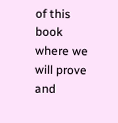of this book where we will prove and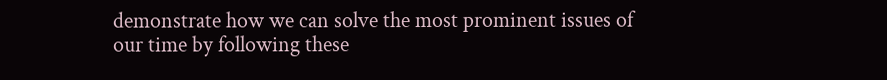demonstrate how we can solve the most prominent issues of our time by following these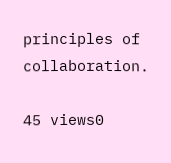principles of collaboration.

45 views0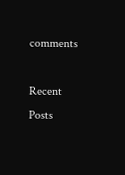comments

Recent Posts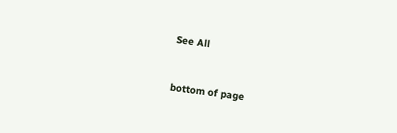See All


bottom of page